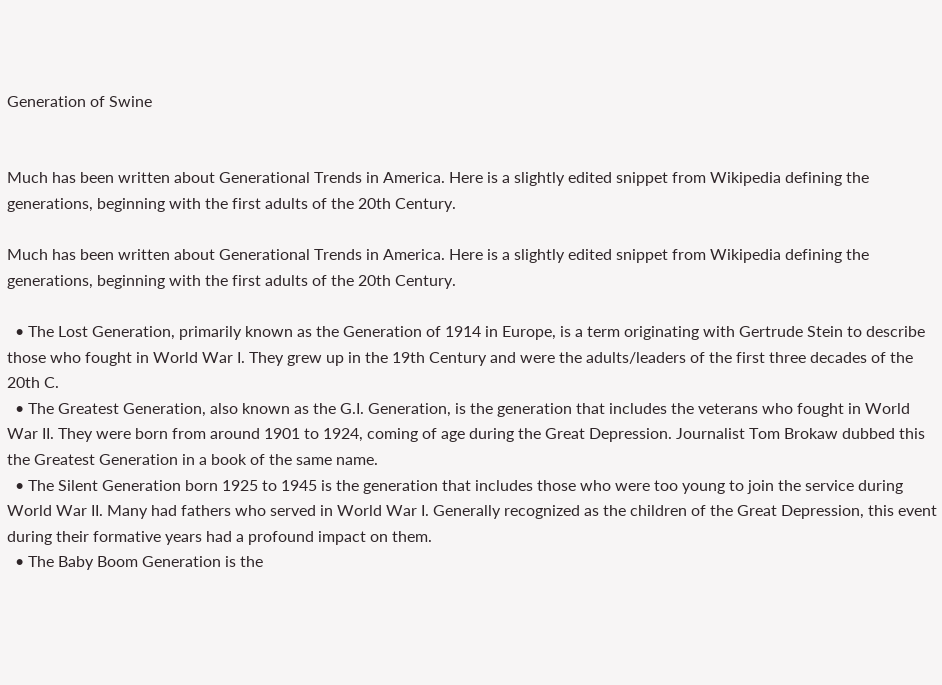Generation of Swine


Much has been written about Generational Trends in America. Here is a slightly edited snippet from Wikipedia defining the generations, beginning with the first adults of the 20th Century.

Much has been written about Generational Trends in America. Here is a slightly edited snippet from Wikipedia defining the generations, beginning with the first adults of the 20th Century.

  • The Lost Generation, primarily known as the Generation of 1914 in Europe, is a term originating with Gertrude Stein to describe those who fought in World War I. They grew up in the 19th Century and were the adults/leaders of the first three decades of the 20th C.
  • The Greatest Generation, also known as the G.I. Generation, is the generation that includes the veterans who fought in World War II. They were born from around 1901 to 1924, coming of age during the Great Depression. Journalist Tom Brokaw dubbed this the Greatest Generation in a book of the same name.
  • The Silent Generation born 1925 to 1945 is the generation that includes those who were too young to join the service during World War II. Many had fathers who served in World War I. Generally recognized as the children of the Great Depression, this event during their formative years had a profound impact on them.
  • The Baby Boom Generation is the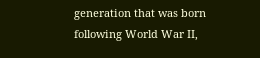generation that was born following World War II,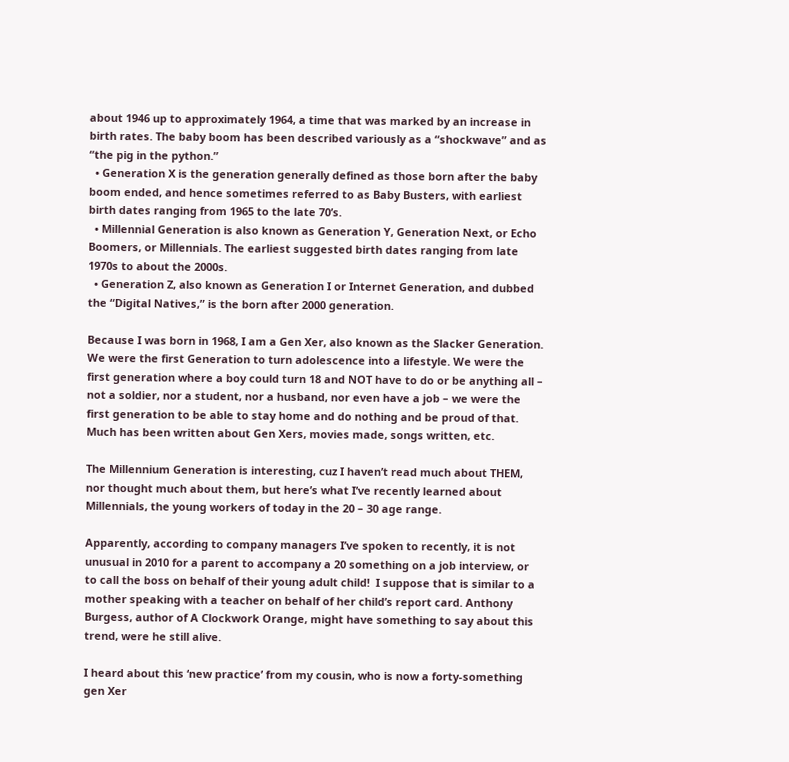about 1946 up to approximately 1964, a time that was marked by an increase in birth rates. The baby boom has been described variously as a “shockwave” and as “the pig in the python.”
  • Generation X is the generation generally defined as those born after the baby boom ended, and hence sometimes referred to as Baby Busters, with earliest birth dates ranging from 1965 to the late 70’s.
  • Millennial Generation is also known as Generation Y, Generation Next, or Echo Boomers, or Millennials. The earliest suggested birth dates ranging from late 1970s to about the 2000s.
  • Generation Z, also known as Generation I or Internet Generation, and dubbed the “Digital Natives,” is the born after 2000 generation.

Because I was born in 1968, I am a Gen Xer, also known as the Slacker Generation. We were the first Generation to turn adolescence into a lifestyle. We were the first generation where a boy could turn 18 and NOT have to do or be anything all – not a soldier, nor a student, nor a husband, nor even have a job – we were the first generation to be able to stay home and do nothing and be proud of that.  Much has been written about Gen Xers, movies made, songs written, etc.

The Millennium Generation is interesting, cuz I haven’t read much about THEM, nor thought much about them, but here’s what I’ve recently learned about Millennials, the young workers of today in the 20 – 30 age range.

Apparently, according to company managers I’ve spoken to recently, it is not unusual in 2010 for a parent to accompany a 20 something on a job interview, or to call the boss on behalf of their young adult child!  I suppose that is similar to a mother speaking with a teacher on behalf of her child’s report card. Anthony Burgess, author of A Clockwork Orange, might have something to say about this trend, were he still alive.

I heard about this ‘new practice’ from my cousin, who is now a forty-something gen Xer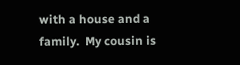with a house and a family.  My cousin is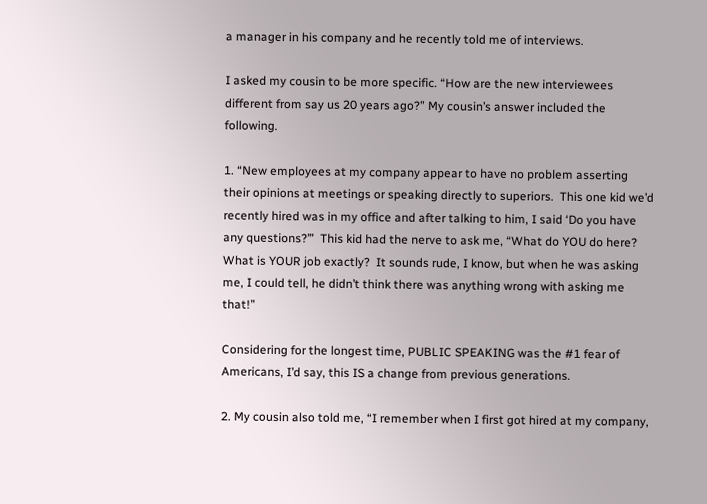a manager in his company and he recently told me of interviews.

I asked my cousin to be more specific. “How are the new interviewees different from say us 20 years ago?” My cousin’s answer included the following.

1. “New employees at my company appear to have no problem asserting their opinions at meetings or speaking directly to superiors.  This one kid we’d recently hired was in my office and after talking to him, I said ‘Do you have any questions?’”  This kid had the nerve to ask me, “What do YOU do here?  What is YOUR job exactly?  It sounds rude, I know, but when he was asking me, I could tell, he didn’t think there was anything wrong with asking me that!”

Considering for the longest time, PUBLIC SPEAKING was the #1 fear of Americans, I’d say, this IS a change from previous generations.

2. My cousin also told me, “I remember when I first got hired at my company,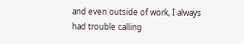and even outside of work, I always had trouble calling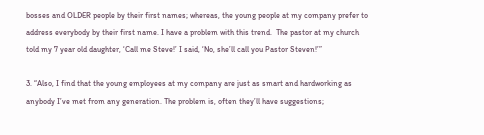bosses and OLDER people by their first names; whereas, the young people at my company prefer to address everybody by their first name. I have a problem with this trend.  The pastor at my church told my 7 year old daughter, ‘Call me Steve!’ I said, ‘No, she’ll call you Pastor Steven!’”

3. “Also, I find that the young employees at my company are just as smart and hardworking as anybody I’ve met from any generation. The problem is, often they’ll have suggestions;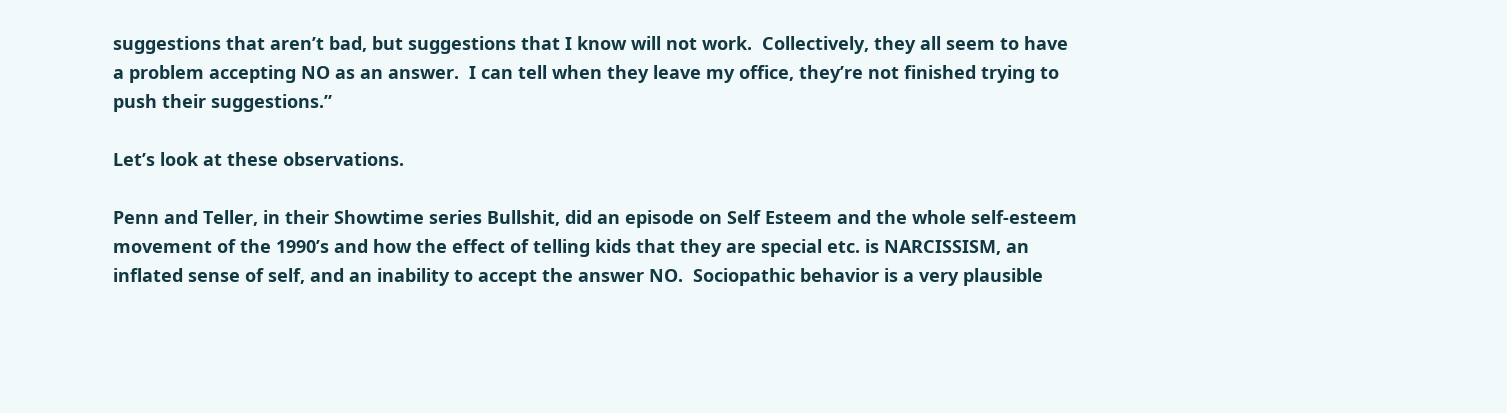suggestions that aren’t bad, but suggestions that I know will not work.  Collectively, they all seem to have a problem accepting NO as an answer.  I can tell when they leave my office, they’re not finished trying to push their suggestions.”

Let’s look at these observations.

Penn and Teller, in their Showtime series Bullshit, did an episode on Self Esteem and the whole self-esteem movement of the 1990’s and how the effect of telling kids that they are special etc. is NARCISSISM, an inflated sense of self, and an inability to accept the answer NO.  Sociopathic behavior is a very plausible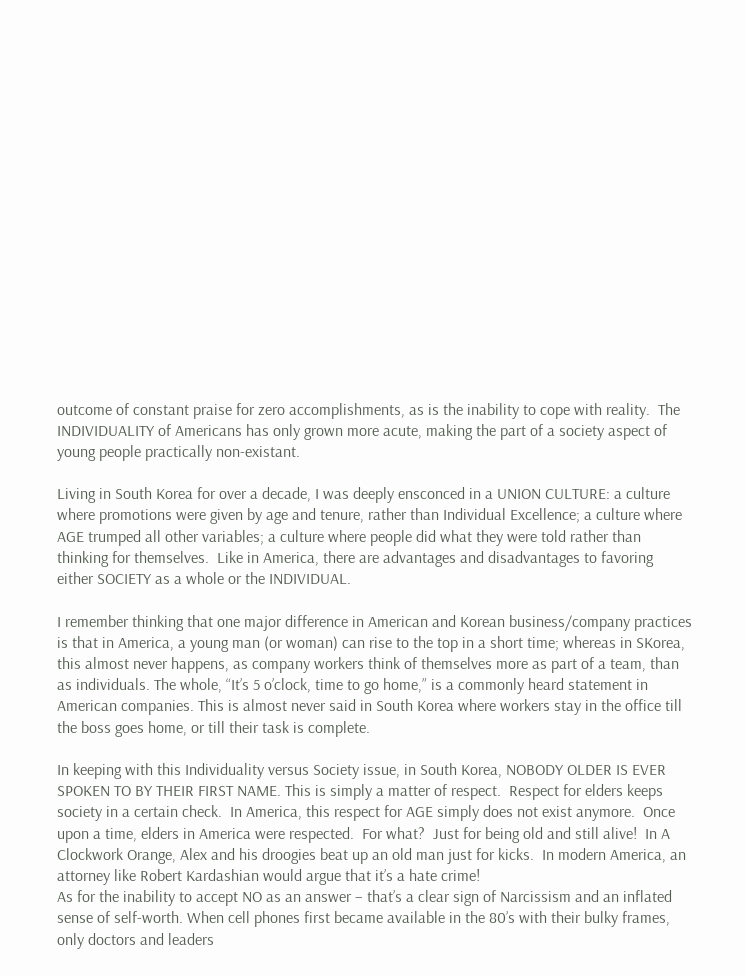outcome of constant praise for zero accomplishments, as is the inability to cope with reality.  The INDIVIDUALITY of Americans has only grown more acute, making the part of a society aspect of young people practically non-existant.

Living in South Korea for over a decade, I was deeply ensconced in a UNION CULTURE: a culture where promotions were given by age and tenure, rather than Individual Excellence; a culture where AGE trumped all other variables; a culture where people did what they were told rather than thinking for themselves.  Like in America, there are advantages and disadvantages to favoring either SOCIETY as a whole or the INDIVIDUAL.

I remember thinking that one major difference in American and Korean business/company practices is that in America, a young man (or woman) can rise to the top in a short time; whereas in SKorea, this almost never happens, as company workers think of themselves more as part of a team, than as individuals. The whole, “It’s 5 o’clock, time to go home,” is a commonly heard statement in American companies. This is almost never said in South Korea where workers stay in the office till the boss goes home, or till their task is complete.

In keeping with this Individuality versus Society issue, in South Korea, NOBODY OLDER IS EVER SPOKEN TO BY THEIR FIRST NAME. This is simply a matter of respect.  Respect for elders keeps society in a certain check.  In America, this respect for AGE simply does not exist anymore.  Once upon a time, elders in America were respected.  For what?  Just for being old and still alive!  In A Clockwork Orange, Alex and his droogies beat up an old man just for kicks.  In modern America, an attorney like Robert Kardashian would argue that it’s a hate crime!
As for the inability to accept NO as an answer – that’s a clear sign of Narcissism and an inflated sense of self-worth. When cell phones first became available in the 80’s with their bulky frames, only doctors and leaders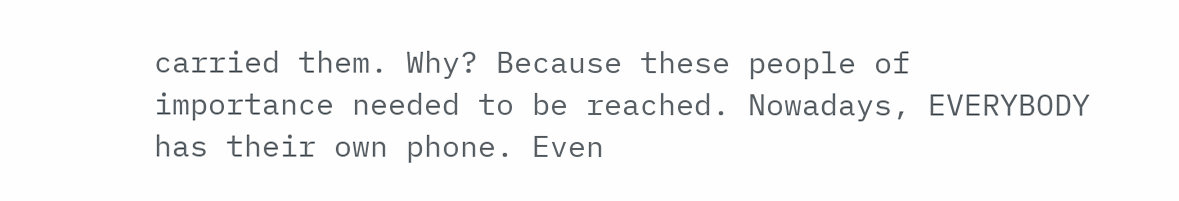carried them. Why? Because these people of importance needed to be reached. Nowadays, EVERYBODY  has their own phone. Even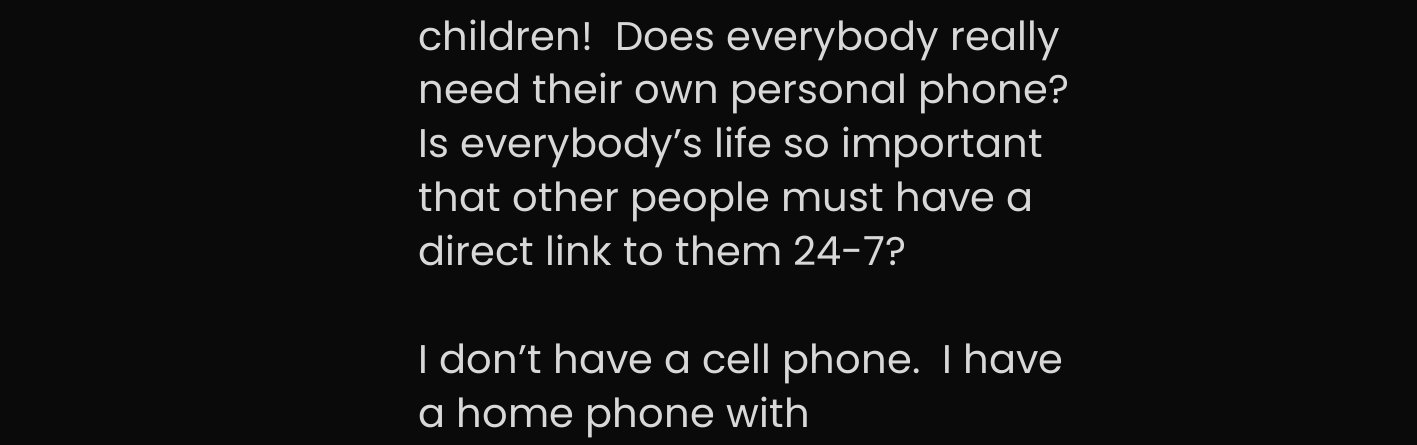children!  Does everybody really need their own personal phone? Is everybody’s life so important that other people must have a direct link to them 24-7?

I don’t have a cell phone.  I have a home phone with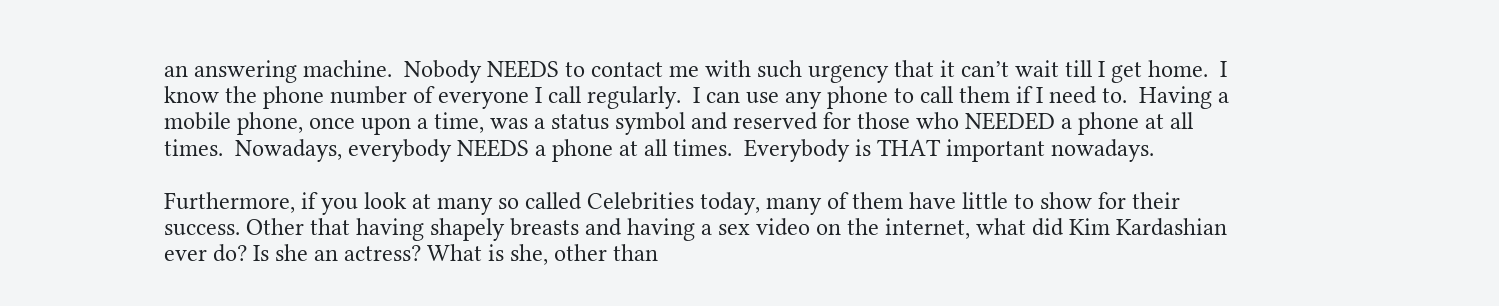an answering machine.  Nobody NEEDS to contact me with such urgency that it can’t wait till I get home.  I know the phone number of everyone I call regularly.  I can use any phone to call them if I need to.  Having a mobile phone, once upon a time, was a status symbol and reserved for those who NEEDED a phone at all times.  Nowadays, everybody NEEDS a phone at all times.  Everybody is THAT important nowadays.

Furthermore, if you look at many so called Celebrities today, many of them have little to show for their success. Other that having shapely breasts and having a sex video on the internet, what did Kim Kardashian ever do? Is she an actress? What is she, other than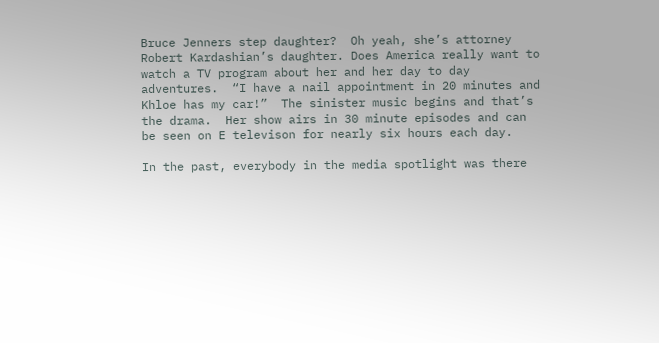Bruce Jenners step daughter?  Oh yeah, she’s attorney Robert Kardashian’s daughter. Does America really want to watch a TV program about her and her day to day adventures.  “I have a nail appointment in 20 minutes and Khloe has my car!”  The sinister music begins and that’s the drama.  Her show airs in 30 minute episodes and can be seen on E televison for nearly six hours each day.

In the past, everybody in the media spotlight was there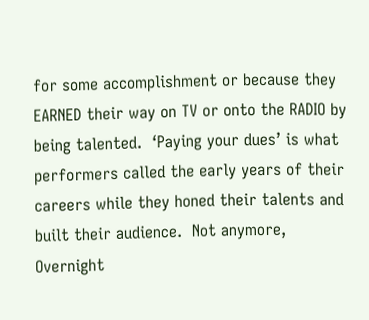for some accomplishment or because they EARNED their way on TV or onto the RADIO by being talented.  ‘Paying your dues’ is what performers called the early years of their careers while they honed their talents and built their audience.  Not anymore, Overnight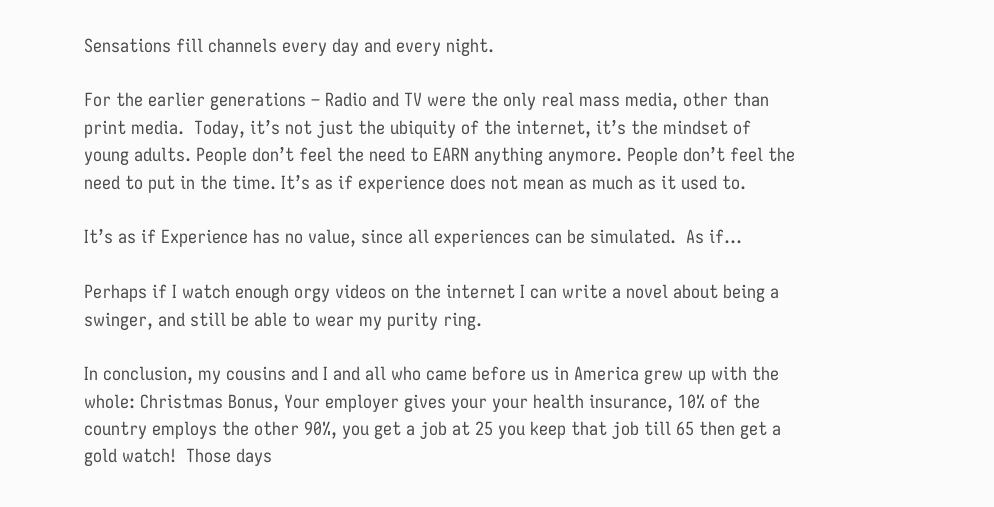Sensations fill channels every day and every night.

For the earlier generations – Radio and TV were the only real mass media, other than print media.  Today, it’s not just the ubiquity of the internet, it’s the mindset of young adults. People don’t feel the need to EARN anything anymore. People don’t feel the need to put in the time. It’s as if experience does not mean as much as it used to.

It’s as if Experience has no value, since all experiences can be simulated.  As if…

Perhaps if I watch enough orgy videos on the internet I can write a novel about being a swinger, and still be able to wear my purity ring.

In conclusion, my cousins and I and all who came before us in America grew up with the whole: Christmas Bonus, Your employer gives your your health insurance, 10% of the country employs the other 90%, you get a job at 25 you keep that job till 65 then get a gold watch!  Those days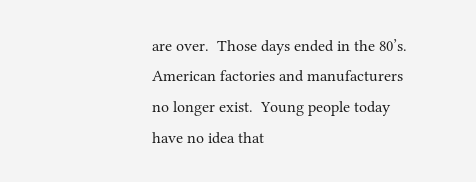are over.  Those days ended in the 80’s.  American factories and manufacturers no longer exist.  Young people today have no idea that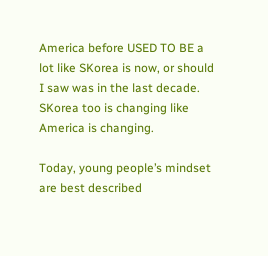America before USED TO BE a lot like SKorea is now, or should I saw was in the last decade.  SKorea too is changing like America is changing.

Today, young people’s mindset are best described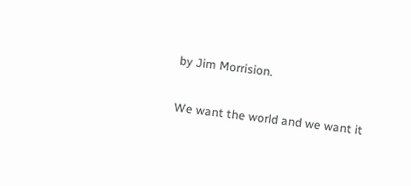by Jim Morrision.

We want the world and we want it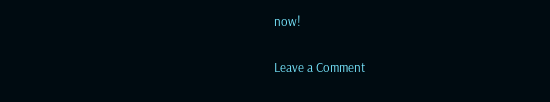now!

Leave a Comment